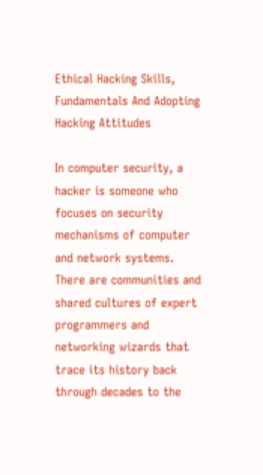Ethical Hacking Skills, Fundamentals And Adopting Hacking Attitudes

In computer security, a hacker is someone who focuses on security mechanisms of computer and network systems. There are communities and shared cultures of expert programmers and networking wizards that trace its history back through decades to the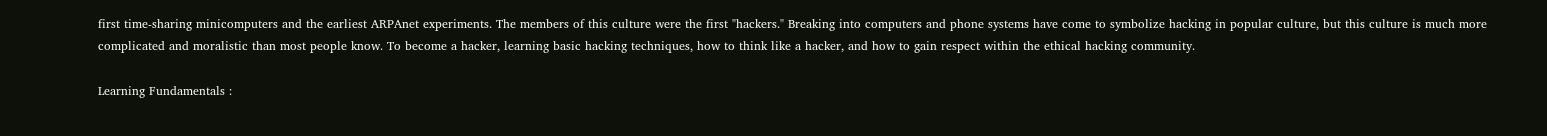first time-sharing minicomputers and the earliest ARPAnet experiments. The members of this culture were the first "hackers." Breaking into computers and phone systems have come to symbolize hacking in popular culture, but this culture is much more complicated and moralistic than most people know. To become a hacker, learning basic hacking techniques, how to think like a hacker, and how to gain respect within the ethical hacking community.

Learning Fundamentals :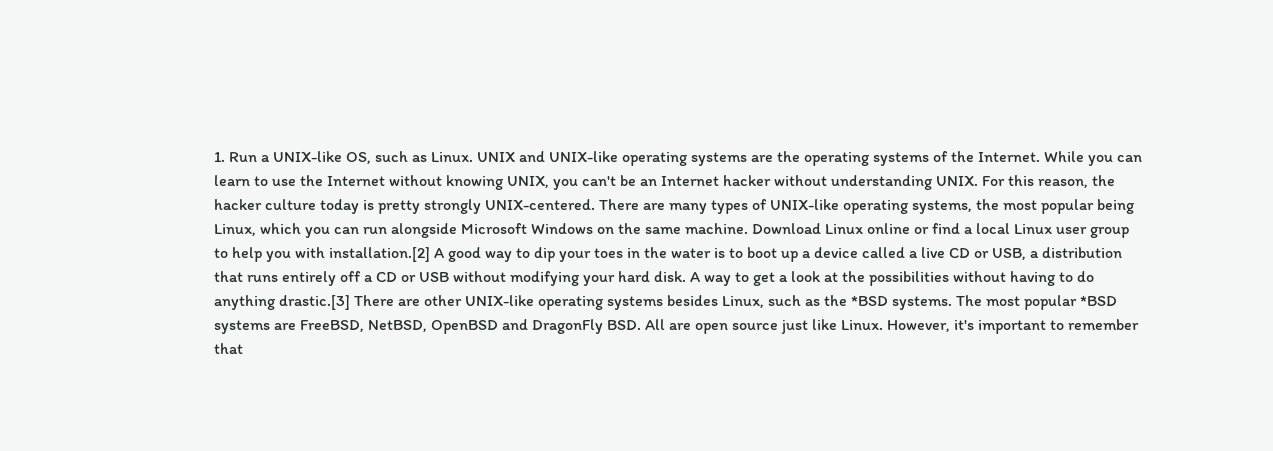1. Run a UNIX-like OS, such as Linux. UNIX and UNIX-like operating systems are the operating systems of the Internet. While you can learn to use the Internet without knowing UNIX, you can't be an Internet hacker without understanding UNIX. For this reason, the hacker culture today is pretty strongly UNIX-centered. There are many types of UNIX-like operating systems, the most popular being Linux, which you can run alongside Microsoft Windows on the same machine. Download Linux online or find a local Linux user group to help you with installation.[2] A good way to dip your toes in the water is to boot up a device called a live CD or USB, a distribution that runs entirely off a CD or USB without modifying your hard disk. A way to get a look at the possibilities without having to do anything drastic.[3] There are other UNIX-like operating systems besides Linux, such as the *BSD systems. The most popular *BSD systems are FreeBSD, NetBSD, OpenBSD and DragonFly BSD. All are open source just like Linux. However, it's important to remember that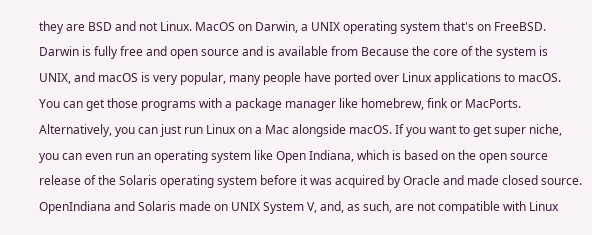they are BSD and not Linux. MacOS on Darwin, a UNIX operating system that's on FreeBSD. Darwin is fully free and open source and is available from Because the core of the system is UNIX, and macOS is very popular, many people have ported over Linux applications to macOS. You can get those programs with a package manager like homebrew, fink or MacPorts. Alternatively, you can just run Linux on a Mac alongside macOS. If you want to get super niche, you can even run an operating system like Open Indiana, which is based on the open source release of the Solaris operating system before it was acquired by Oracle and made closed source. OpenIndiana and Solaris made on UNIX System V, and, as such, are not compatible with Linux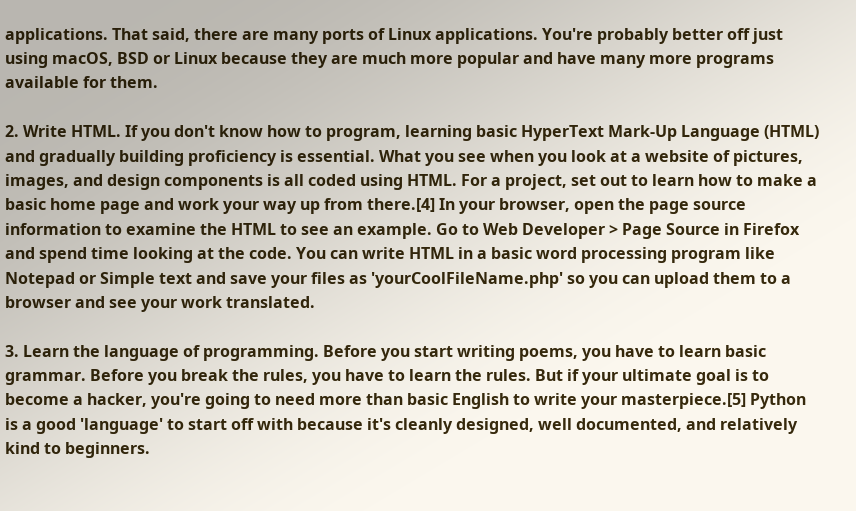applications. That said, there are many ports of Linux applications. You're probably better off just using macOS, BSD or Linux because they are much more popular and have many more programs available for them.

2. Write HTML. If you don't know how to program, learning basic HyperText Mark-Up Language (HTML) and gradually building proficiency is essential. What you see when you look at a website of pictures, images, and design components is all coded using HTML. For a project, set out to learn how to make a basic home page and work your way up from there.[4] In your browser, open the page source information to examine the HTML to see an example. Go to Web Developer > Page Source in Firefox and spend time looking at the code. You can write HTML in a basic word processing program like Notepad or Simple text and save your files as 'yourCoolFileName.php' so you can upload them to a browser and see your work translated.

3. Learn the language of programming. Before you start writing poems, you have to learn basic grammar. Before you break the rules, you have to learn the rules. But if your ultimate goal is to become a hacker, you're going to need more than basic English to write your masterpiece.[5] Python is a good 'language' to start off with because it's cleanly designed, well documented, and relatively kind to beginners.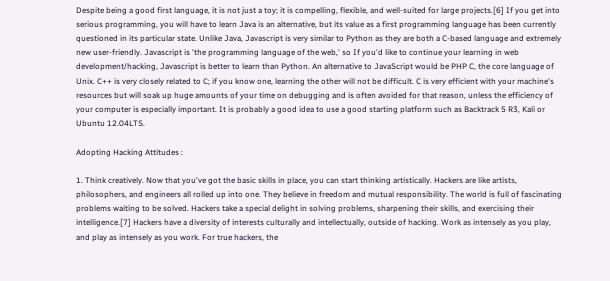Despite being a good first language, it is not just a toy; it is compelling, flexible, and well-suited for large projects.[6] If you get into serious programming, you will have to learn Java is an alternative, but its value as a first programming language has been currently questioned in its particular state. Unlike Java, Javascript is very similar to Python as they are both a C-based language and extremely new user-friendly. Javascript is 'the programming language of the web,' so If you'd like to continue your learning in web development/hacking, Javascript is better to learn than Python. An alternative to JavaScript would be PHP C, the core language of Unix. C++ is very closely related to C; if you know one, learning the other will not be difficult. C is very efficient with your machine's resources but will soak up huge amounts of your time on debugging and is often avoided for that reason, unless the efficiency of your computer is especially important. It is probably a good idea to use a good starting platform such as Backtrack 5 R3, Kali or Ubuntu 12.04LTS.

Adopting Hacking Attitudes :

1. Think creatively. Now that you've got the basic skills in place, you can start thinking artistically. Hackers are like artists, philosophers, and engineers all rolled up into one. They believe in freedom and mutual responsibility. The world is full of fascinating problems waiting to be solved. Hackers take a special delight in solving problems, sharpening their skills, and exercising their intelligence.[7] Hackers have a diversity of interests culturally and intellectually, outside of hacking. Work as intensely as you play, and play as intensely as you work. For true hackers, the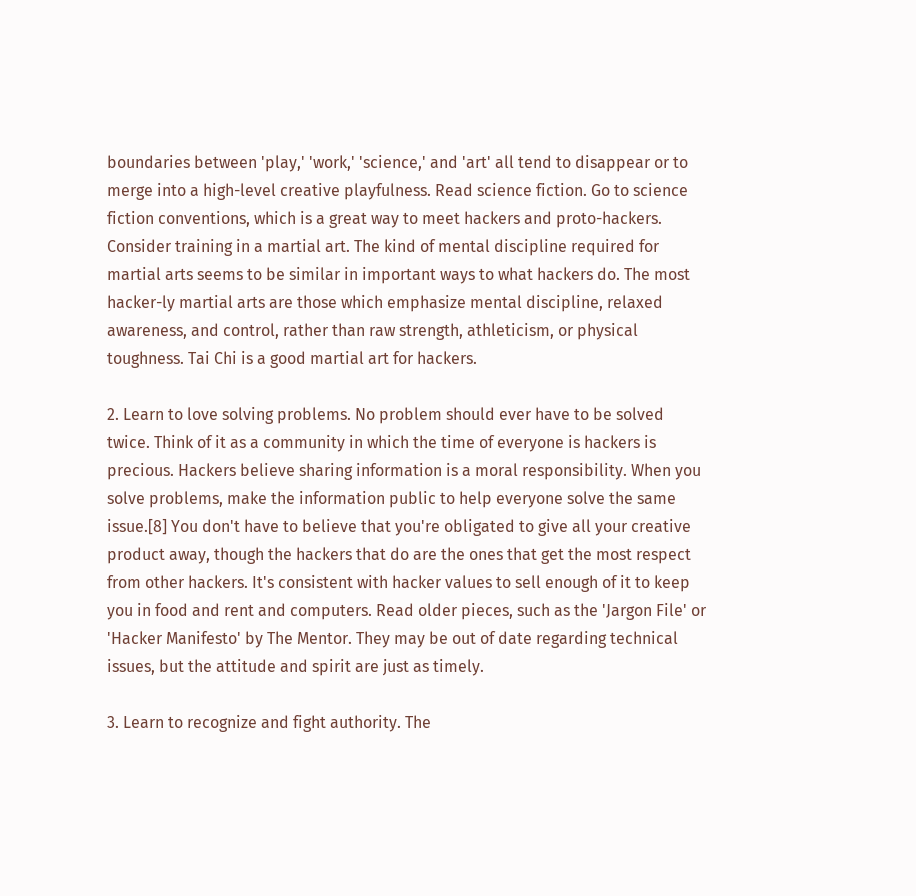boundaries between 'play,' 'work,' 'science,' and 'art' all tend to disappear or to merge into a high-level creative playfulness. Read science fiction. Go to science fiction conventions, which is a great way to meet hackers and proto-hackers. Consider training in a martial art. The kind of mental discipline required for martial arts seems to be similar in important ways to what hackers do. The most hacker-ly martial arts are those which emphasize mental discipline, relaxed awareness, and control, rather than raw strength, athleticism, or physical toughness. Tai Chi is a good martial art for hackers.

2. Learn to love solving problems. No problem should ever have to be solved twice. Think of it as a community in which the time of everyone is hackers is precious. Hackers believe sharing information is a moral responsibility. When you solve problems, make the information public to help everyone solve the same issue.[8] You don't have to believe that you're obligated to give all your creative product away, though the hackers that do are the ones that get the most respect from other hackers. It's consistent with hacker values to sell enough of it to keep you in food and rent and computers. Read older pieces, such as the 'Jargon File' or 'Hacker Manifesto' by The Mentor. They may be out of date regarding technical issues, but the attitude and spirit are just as timely.

3. Learn to recognize and fight authority. The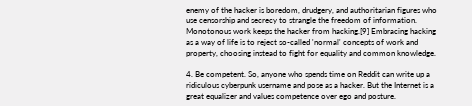enemy of the hacker is boredom, drudgery, and authoritarian figures who use censorship and secrecy to strangle the freedom of information. Monotonous work keeps the hacker from hacking.[9] Embracing hacking as a way of life is to reject so-called 'normal' concepts of work and property, choosing instead to fight for equality and common knowledge.

4. Be competent. So, anyone who spends time on Reddit can write up a ridiculous cyberpunk username and pose as a hacker. But the Internet is a great equalizer and values competence over ego and posture.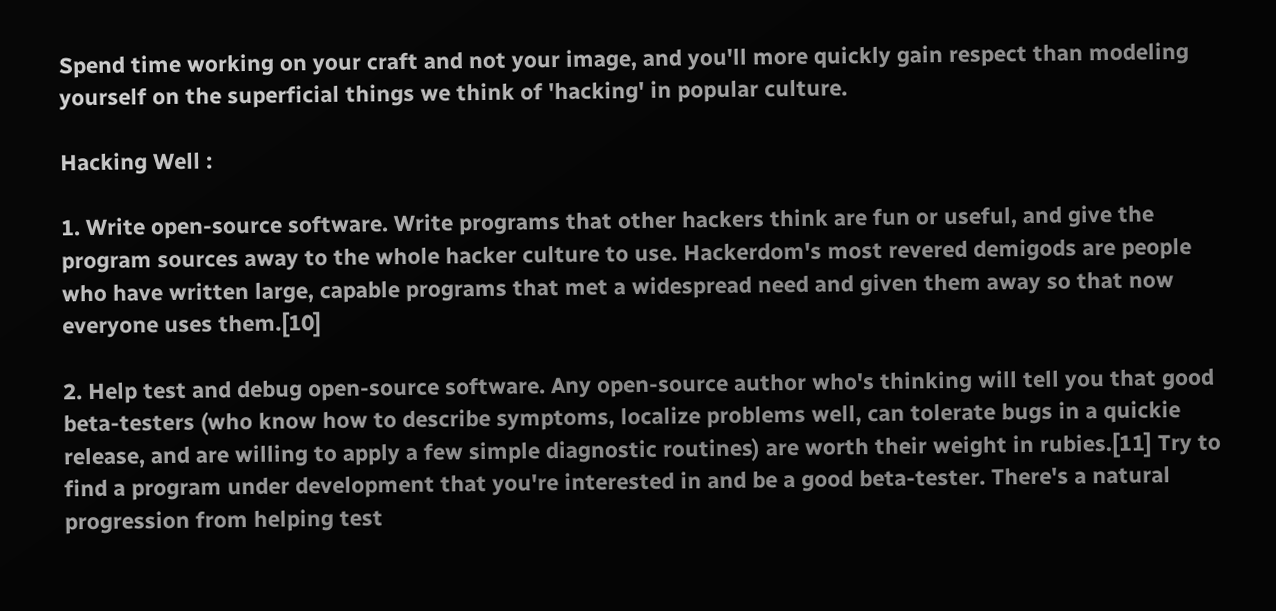Spend time working on your craft and not your image, and you'll more quickly gain respect than modeling yourself on the superficial things we think of 'hacking' in popular culture.

Hacking Well :

1. Write open-source software. Write programs that other hackers think are fun or useful, and give the program sources away to the whole hacker culture to use. Hackerdom's most revered demigods are people who have written large, capable programs that met a widespread need and given them away so that now everyone uses them.[10]

2. Help test and debug open-source software. Any open-source author who's thinking will tell you that good beta-testers (who know how to describe symptoms, localize problems well, can tolerate bugs in a quickie release, and are willing to apply a few simple diagnostic routines) are worth their weight in rubies.[11] Try to find a program under development that you're interested in and be a good beta-tester. There's a natural progression from helping test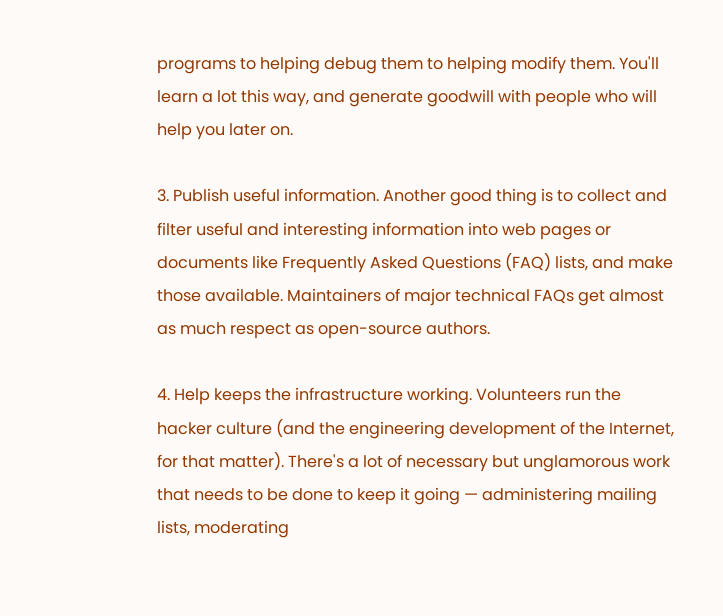programs to helping debug them to helping modify them. You'll learn a lot this way, and generate goodwill with people who will help you later on.

3. Publish useful information. Another good thing is to collect and filter useful and interesting information into web pages or documents like Frequently Asked Questions (FAQ) lists, and make those available. Maintainers of major technical FAQs get almost as much respect as open-source authors.

4. Help keeps the infrastructure working. Volunteers run the hacker culture (and the engineering development of the Internet, for that matter). There's a lot of necessary but unglamorous work that needs to be done to keep it going — administering mailing lists, moderating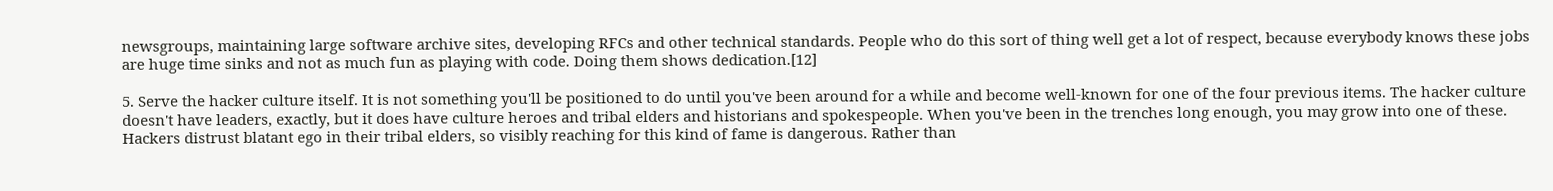newsgroups, maintaining large software archive sites, developing RFCs and other technical standards. People who do this sort of thing well get a lot of respect, because everybody knows these jobs are huge time sinks and not as much fun as playing with code. Doing them shows dedication.[12]

5. Serve the hacker culture itself. It is not something you'll be positioned to do until you've been around for a while and become well-known for one of the four previous items. The hacker culture doesn't have leaders, exactly, but it does have culture heroes and tribal elders and historians and spokespeople. When you've been in the trenches long enough, you may grow into one of these. Hackers distrust blatant ego in their tribal elders, so visibly reaching for this kind of fame is dangerous. Rather than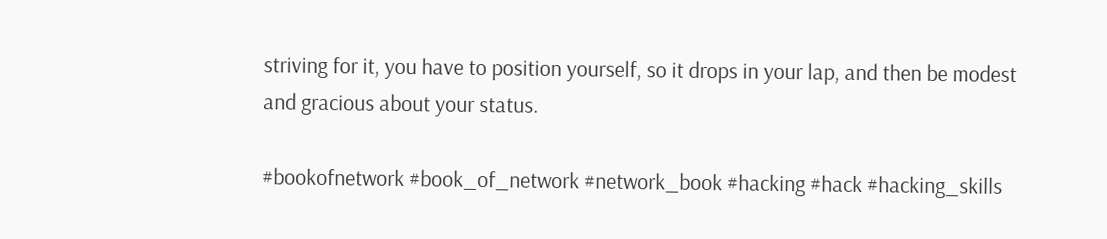striving for it, you have to position yourself, so it drops in your lap, and then be modest and gracious about your status.

#bookofnetwork #book_of_network #network_book #hacking #hack #hacking_skills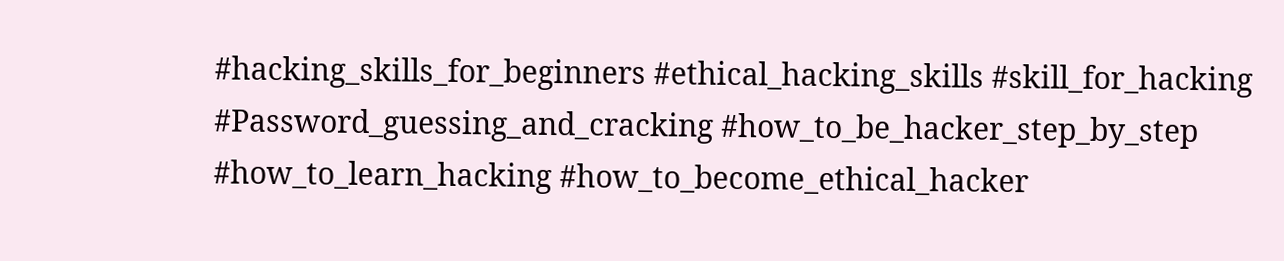#hacking_skills_for_beginners #ethical_hacking_skills #skill_for_hacking #Password_guessing_and_cracking #how_to_be_hacker_step_by_step #how_to_learn_hacking #how_to_become_ethical_hacker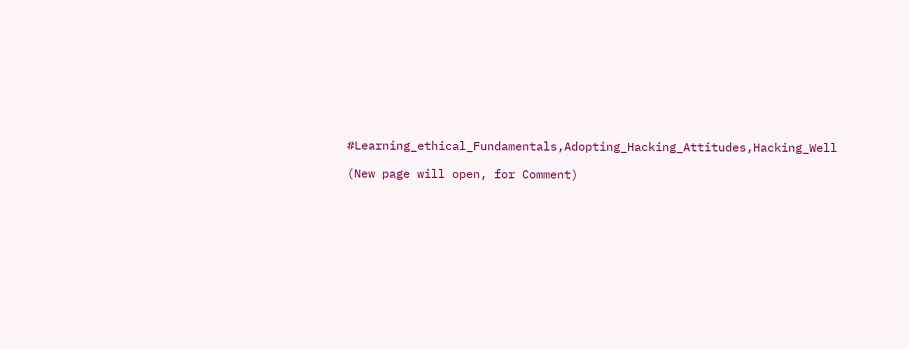#Learning_ethical_Fundamentals,Adopting_Hacking_Attitudes,Hacking_Well

(New page will open, for Comment)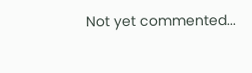Not yet commented...